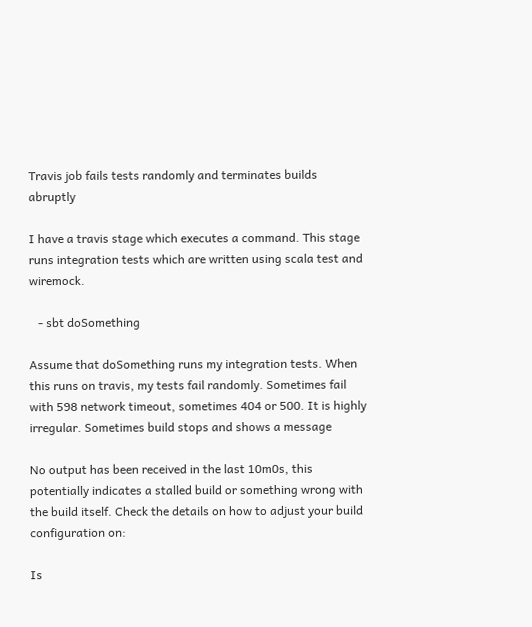Travis job fails tests randomly and terminates builds abruptly

I have a travis stage which executes a command. This stage runs integration tests which are written using scala test and wiremock.

   - sbt doSomething

Assume that doSomething runs my integration tests. When this runs on travis, my tests fail randomly. Sometimes fail with 598 network timeout, sometimes 404 or 500. It is highly irregular. Sometimes build stops and shows a message

No output has been received in the last 10m0s, this potentially indicates a stalled build or something wrong with the build itself. Check the details on how to adjust your build configuration on:

Is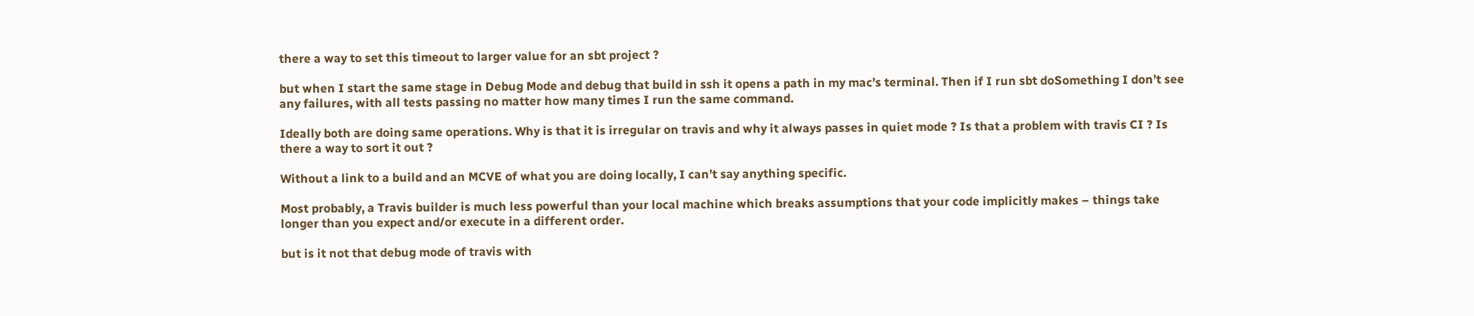there a way to set this timeout to larger value for an sbt project ?

but when I start the same stage in Debug Mode and debug that build in ssh it opens a path in my mac’s terminal. Then if I run sbt doSomething I don’t see any failures, with all tests passing no matter how many times I run the same command.

Ideally both are doing same operations. Why is that it is irregular on travis and why it always passes in quiet mode ? Is that a problem with travis CI ? Is there a way to sort it out ?

Without a link to a build and an MCVE of what you are doing locally, I can’t say anything specific.

Most probably, a Travis builder is much less powerful than your local machine which breaks assumptions that your code implicitly makes – things take longer than you expect and/or execute in a different order.

but is it not that debug mode of travis with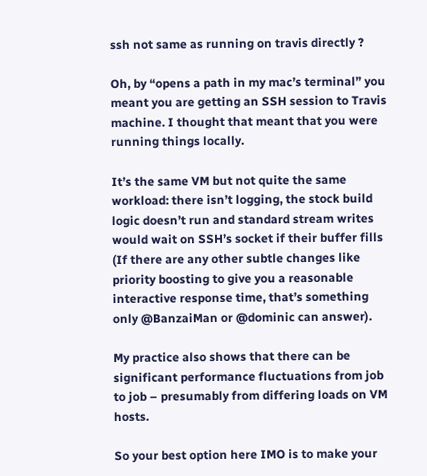ssh not same as running on travis directly ?

Oh, by “opens a path in my mac’s terminal” you meant you are getting an SSH session to Travis machine. I thought that meant that you were running things locally.

It’s the same VM but not quite the same workload: there isn’t logging, the stock build logic doesn’t run and standard stream writes would wait on SSH’s socket if their buffer fills (If there are any other subtle changes like priority boosting to give you a reasonable interactive response time, that’s something only @BanzaiMan or @dominic can answer).

My practice also shows that there can be significant performance fluctuations from job to job – presumably from differing loads on VM hosts.

So your best option here IMO is to make your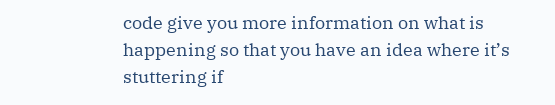code give you more information on what is happening so that you have an idea where it’s stuttering if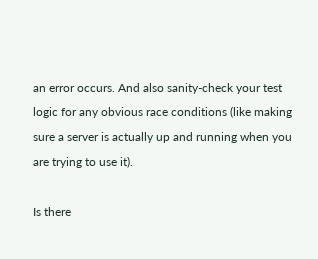an error occurs. And also sanity-check your test logic for any obvious race conditions (like making sure a server is actually up and running when you are trying to use it).

Is there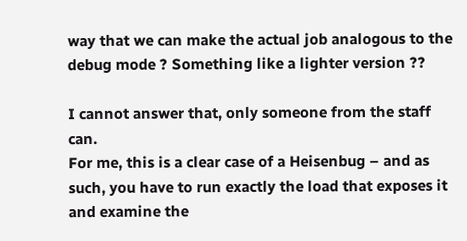way that we can make the actual job analogous to the debug mode ? Something like a lighter version ??

I cannot answer that, only someone from the staff can.
For me, this is a clear case of a Heisenbug – and as such, you have to run exactly the load that exposes it and examine the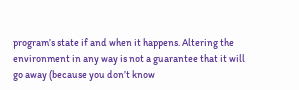program’s state if and when it happens. Altering the environment in any way is not a guarantee that it will go away (because you don’t know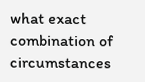what exact combination of circumstances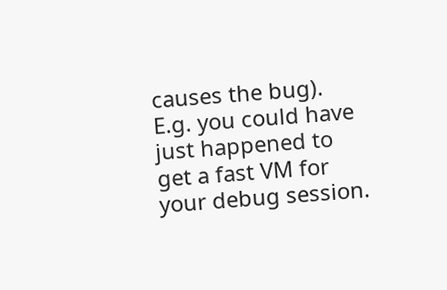causes the bug). E.g. you could have just happened to get a fast VM for your debug session.